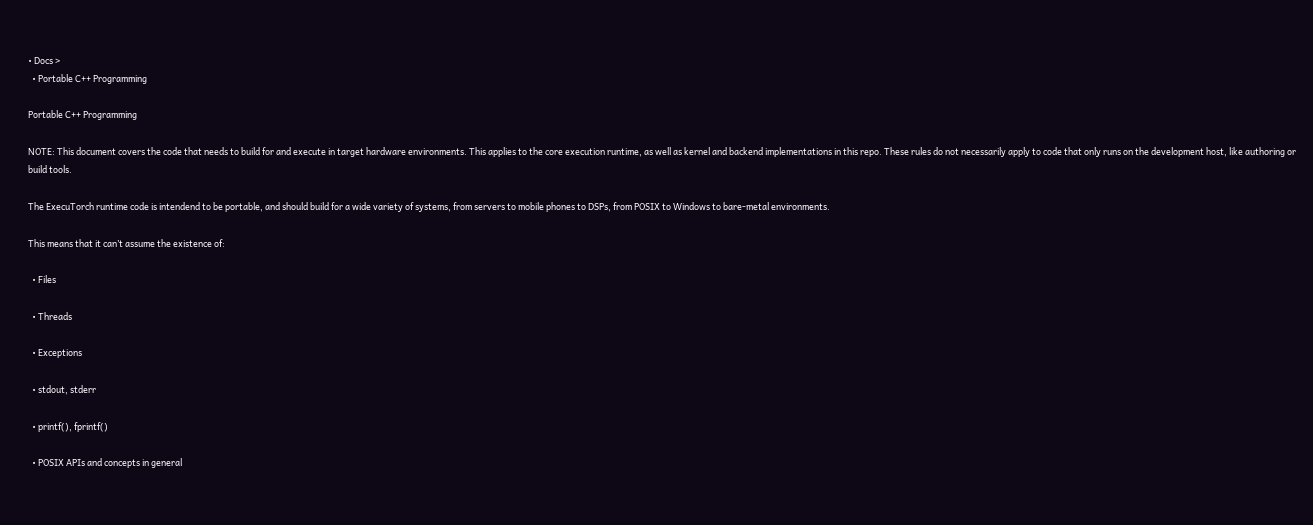• Docs >
  • Portable C++ Programming

Portable C++ Programming

NOTE: This document covers the code that needs to build for and execute in target hardware environments. This applies to the core execution runtime, as well as kernel and backend implementations in this repo. These rules do not necessarily apply to code that only runs on the development host, like authoring or build tools.

The ExecuTorch runtime code is intendend to be portable, and should build for a wide variety of systems, from servers to mobile phones to DSPs, from POSIX to Windows to bare-metal environments.

This means that it can’t assume the existence of:

  • Files

  • Threads

  • Exceptions

  • stdout, stderr

  • printf(), fprintf()

  • POSIX APIs and concepts in general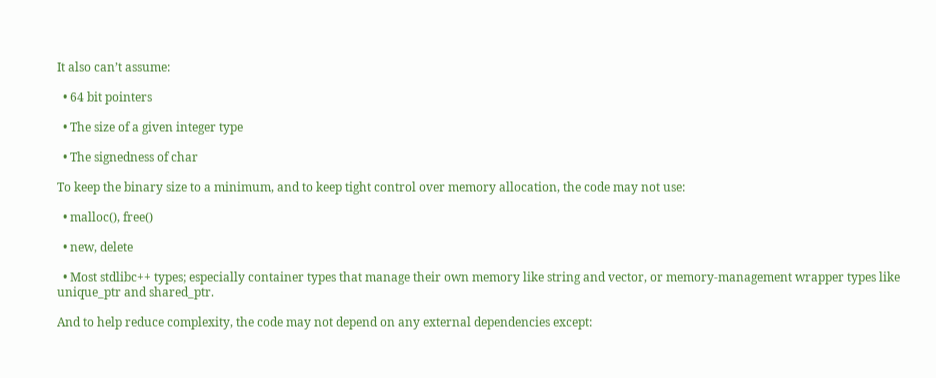It also can’t assume:

  • 64 bit pointers

  • The size of a given integer type

  • The signedness of char

To keep the binary size to a minimum, and to keep tight control over memory allocation, the code may not use:

  • malloc(), free()

  • new, delete

  • Most stdlibc++ types; especially container types that manage their own memory like string and vector, or memory-management wrapper types like unique_ptr and shared_ptr.

And to help reduce complexity, the code may not depend on any external dependencies except: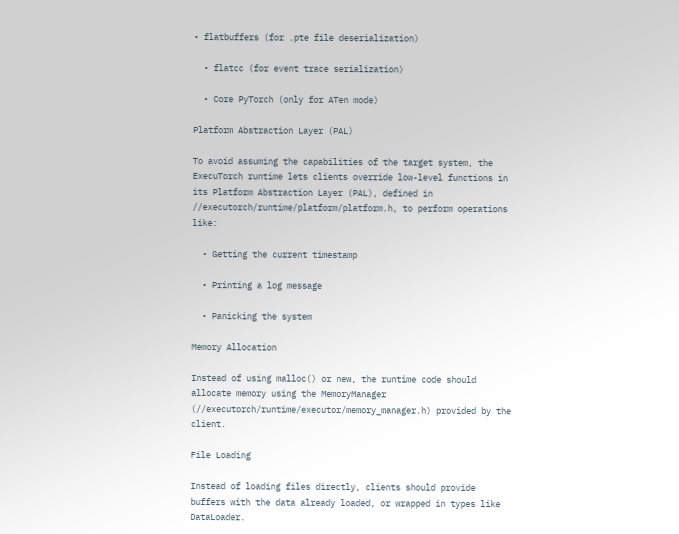• flatbuffers (for .pte file deserialization)

  • flatcc (for event trace serialization)

  • Core PyTorch (only for ATen mode)

Platform Abstraction Layer (PAL)

To avoid assuming the capabilities of the target system, the ExecuTorch runtime lets clients override low-level functions in its Platform Abstraction Layer (PAL), defined in //executorch/runtime/platform/platform.h, to perform operations like:

  • Getting the current timestamp

  • Printing a log message

  • Panicking the system

Memory Allocation

Instead of using malloc() or new, the runtime code should allocate memory using the MemoryManager (//executorch/runtime/executor/memory_manager.h) provided by the client.

File Loading

Instead of loading files directly, clients should provide buffers with the data already loaded, or wrapped in types like DataLoader.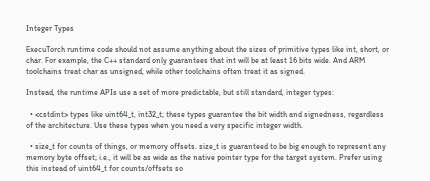Integer Types

ExecuTorch runtime code should not assume anything about the sizes of primitive types like int, short, or char. For example, the C++ standard only guarantees that int will be at least 16 bits wide. And ARM toolchains treat char as unsigned, while other toolchains often treat it as signed.

Instead, the runtime APIs use a set of more predictable, but still standard, integer types:

  • <cstdint> types like uint64_t, int32_t; these types guarantee the bit width and signedness, regardless of the architecture. Use these types when you need a very specific integer width.

  • size_t for counts of things, or memory offsets. size_t is guaranteed to be big enough to represent any memory byte offset; i.e., it will be as wide as the native pointer type for the target system. Prefer using this instead of uint64_t for counts/offsets so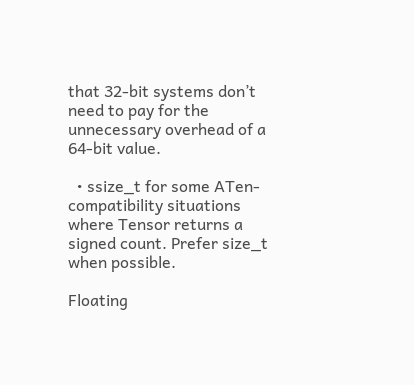that 32-bit systems don’t need to pay for the unnecessary overhead of a 64-bit value.

  • ssize_t for some ATen-compatibility situations where Tensor returns a signed count. Prefer size_t when possible.

Floating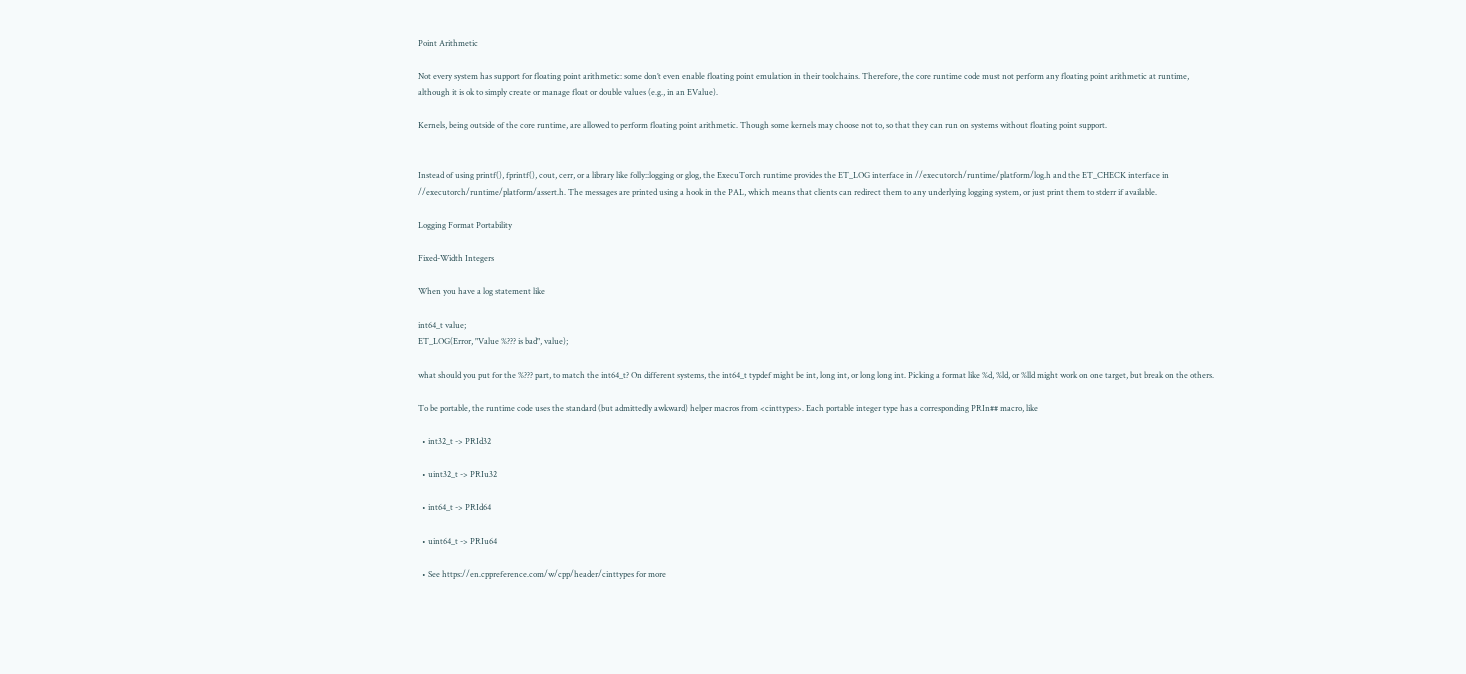Point Arithmetic

Not every system has support for floating point arithmetic: some don’t even enable floating point emulation in their toolchains. Therefore, the core runtime code must not perform any floating point arithmetic at runtime, although it is ok to simply create or manage float or double values (e.g., in an EValue).

Kernels, being outside of the core runtime, are allowed to perform floating point arithmetic. Though some kernels may choose not to, so that they can run on systems without floating point support.


Instead of using printf(), fprintf(), cout, cerr, or a library like folly::logging or glog, the ExecuTorch runtime provides the ET_LOG interface in //executorch/runtime/platform/log.h and the ET_CHECK interface in //executorch/runtime/platform/assert.h. The messages are printed using a hook in the PAL, which means that clients can redirect them to any underlying logging system, or just print them to stderr if available.

Logging Format Portability

Fixed-Width Integers

When you have a log statement like

int64_t value;
ET_LOG(Error, "Value %??? is bad", value);

what should you put for the %??? part, to match the int64_t? On different systems, the int64_t typdef might be int, long int, or long long int. Picking a format like %d, %ld, or %lld might work on one target, but break on the others.

To be portable, the runtime code uses the standard (but admittedly awkward) helper macros from <cinttypes>. Each portable integer type has a corresponding PRIn## macro, like

  • int32_t -> PRId32

  • uint32_t -> PRIu32

  • int64_t -> PRId64

  • uint64_t -> PRIu64

  • See https://en.cppreference.com/w/cpp/header/cinttypes for more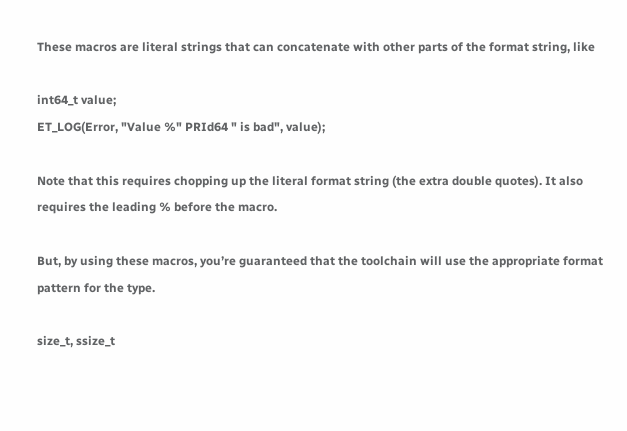These macros are literal strings that can concatenate with other parts of the format string, like

int64_t value;
ET_LOG(Error, "Value %" PRId64 " is bad", value);

Note that this requires chopping up the literal format string (the extra double quotes). It also requires the leading % before the macro.

But, by using these macros, you’re guaranteed that the toolchain will use the appropriate format pattern for the type.

size_t, ssize_t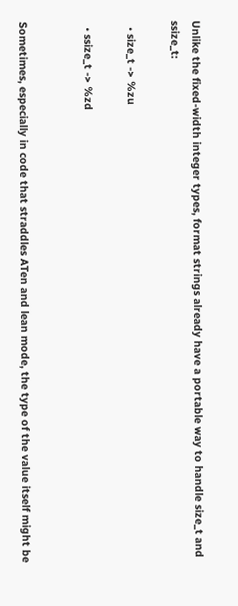Unlike the fixed-width integer types, format strings already have a portable way to handle size_t and ssize_t:

  • size_t -> %zu

  • ssize_t -> %zd


Sometimes, especially in code that straddles ATen and lean mode, the type of the value itself might be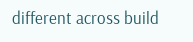different across build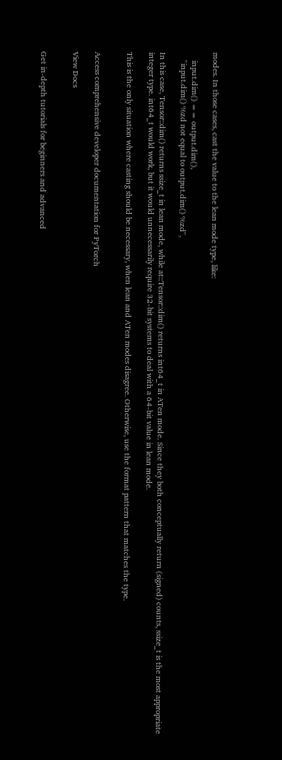modes. In those cases, cast the value to the lean mode type, like:

    input.dim() == output.dim(),
    "input.dim() %zd not equal to output.dim() %zd",

In this case, Tensor::dim() returns ssize_t in lean mode, while at::Tensor::dim() returns int64_t in ATen mode. Since they both conceptually return (signed) counts, ssize_t is the most appropriate integer type. int64_t would work, but it would unnecessarily require 32-bit systems to deal with a 64-bit value in lean mode.

This is the only situation where casting should be necessary, when lean and ATen modes disagree. Otherwise, use the format pattern that matches the type.


Access comprehensive developer documentation for PyTorch

View Docs


Get in-depth tutorials for beginners and advanced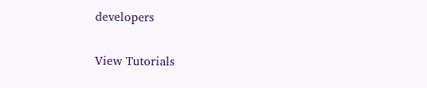developers

View Tutorials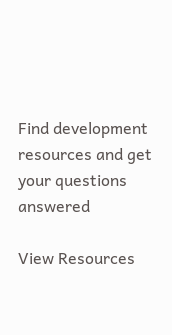Find development resources and get your questions answered

View Resources